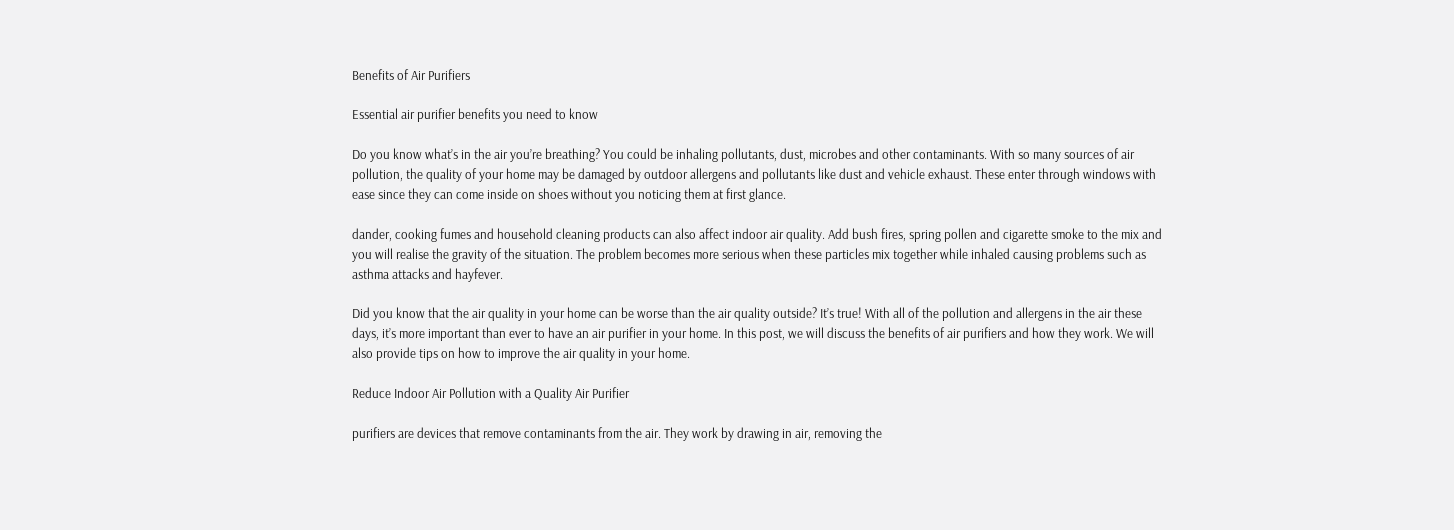Benefits of Air Purifiers

Essential air purifier benefits you need to know

Do you know what’s in the air you’re breathing? You could be inhaling pollutants, dust, microbes and other contaminants. With so many sources of air pollution, the quality of your home may be damaged by outdoor allergens and pollutants like dust and vehicle exhaust. These enter through windows with ease since they can come inside on shoes without you noticing them at first glance.

dander, cooking fumes and household cleaning products can also affect indoor air quality. Add bush fires, spring pollen and cigarette smoke to the mix and you will realise the gravity of the situation. The problem becomes more serious when these particles mix together while inhaled causing problems such as asthma attacks and hayfever.

Did you know that the air quality in your home can be worse than the air quality outside? It’s true! With all of the pollution and allergens in the air these days, it’s more important than ever to have an air purifier in your home. In this post, we will discuss the benefits of air purifiers and how they work. We will also provide tips on how to improve the air quality in your home.

Reduce Indoor Air Pollution with a Quality Air Purifier

purifiers are devices that remove contaminants from the air. They work by drawing in air, removing the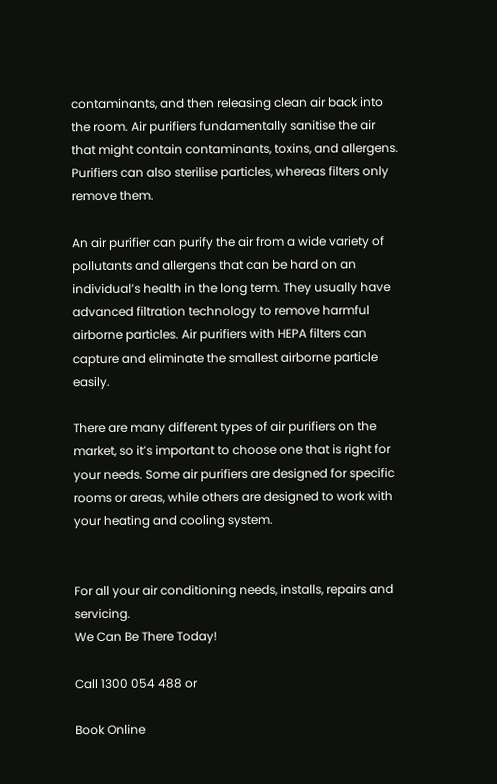contaminants, and then releasing clean air back into the room. Air purifiers fundamentally sanitise the air that might contain contaminants, toxins, and allergens. Purifiers can also sterilise particles, whereas filters only remove them.

An air purifier can purify the air from a wide variety of pollutants and allergens that can be hard on an individual’s health in the long term. They usually have advanced filtration technology to remove harmful airborne particles. Air purifiers with HEPA filters can capture and eliminate the smallest airborne particle easily.

There are many different types of air purifiers on the market, so it’s important to choose one that is right for your needs. Some air purifiers are designed for specific rooms or areas, while others are designed to work with your heating and cooling system.


For all your air conditioning needs, installs, repairs and servicing.
We Can Be There Today!

Call 1300 054 488 or

Book Online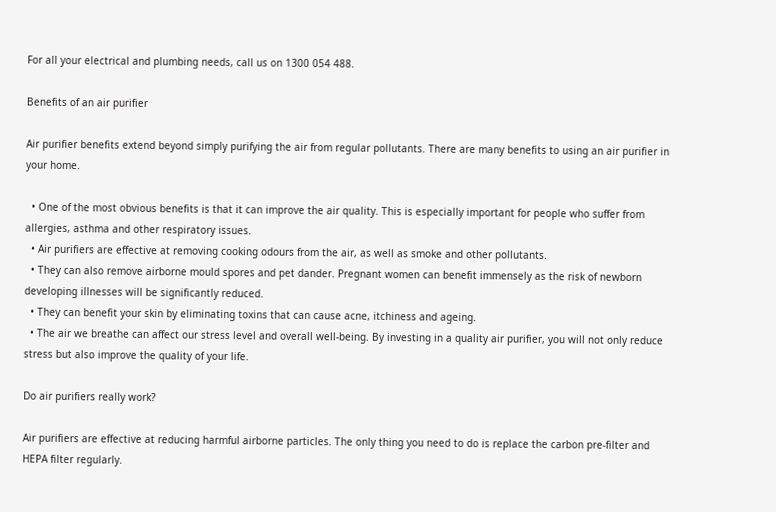For all your electrical and plumbing needs, call us on 1300 054 488.

Benefits of an air purifier

Air purifier benefits extend beyond simply purifying the air from regular pollutants. There are many benefits to using an air purifier in your home.

  • One of the most obvious benefits is that it can improve the air quality. This is especially important for people who suffer from allergies, asthma and other respiratory issues.
  • Air purifiers are effective at removing cooking odours from the air, as well as smoke and other pollutants.
  • They can also remove airborne mould spores and pet dander. Pregnant women can benefit immensely as the risk of newborn developing illnesses will be significantly reduced.
  • They can benefit your skin by eliminating toxins that can cause acne, itchiness and ageing.
  • The air we breathe can affect our stress level and overall well-being. By investing in a quality air purifier, you will not only reduce stress but also improve the quality of your life.

Do air purifiers really work?

Air purifiers are effective at reducing harmful airborne particles. The only thing you need to do is replace the carbon pre-filter and HEPA filter regularly.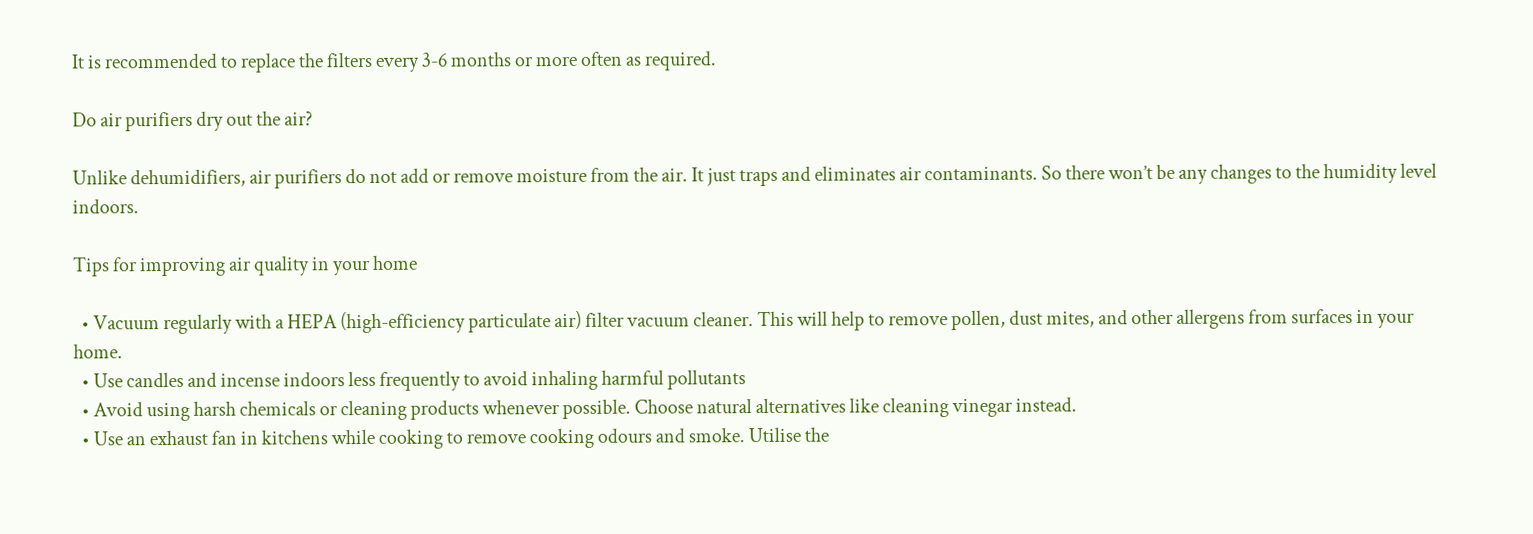It is recommended to replace the filters every 3-6 months or more often as required.

Do air purifiers dry out the air?

Unlike dehumidifiers, air purifiers do not add or remove moisture from the air. It just traps and eliminates air contaminants. So there won’t be any changes to the humidity level indoors.

Tips for improving air quality in your home

  • Vacuum regularly with a HEPA (high-efficiency particulate air) filter vacuum cleaner. This will help to remove pollen, dust mites, and other allergens from surfaces in your home.
  • Use candles and incense indoors less frequently to avoid inhaling harmful pollutants
  • Avoid using harsh chemicals or cleaning products whenever possible. Choose natural alternatives like cleaning vinegar instead.
  • Use an exhaust fan in kitchens while cooking to remove cooking odours and smoke. Utilise the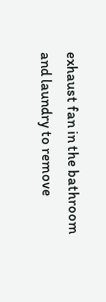exhaust fan in the bathroom and laundry to remove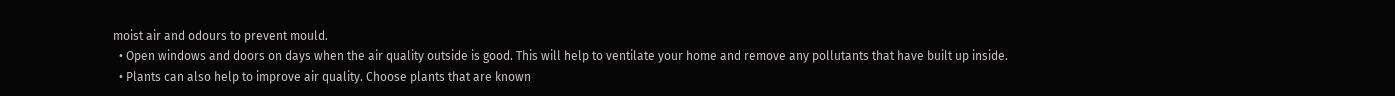moist air and odours to prevent mould.
  • Open windows and doors on days when the air quality outside is good. This will help to ventilate your home and remove any pollutants that have built up inside.
  • Plants can also help to improve air quality. Choose plants that are known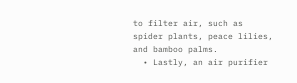to filter air, such as spider plants, peace lilies, and bamboo palms.
  • Lastly, an air purifier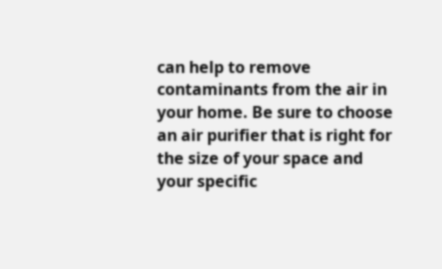can help to remove contaminants from the air in your home. Be sure to choose an air purifier that is right for the size of your space and your specific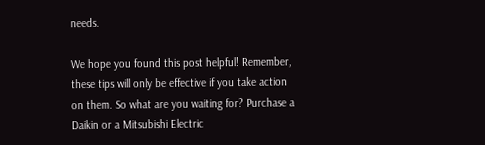needs.

We hope you found this post helpful! Remember, these tips will only be effective if you take action on them. So what are you waiting for? Purchase a Daikin or a Mitsubishi Electric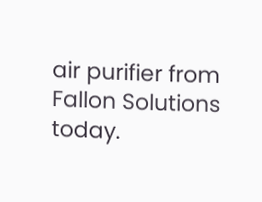air purifier from Fallon Solutions today.